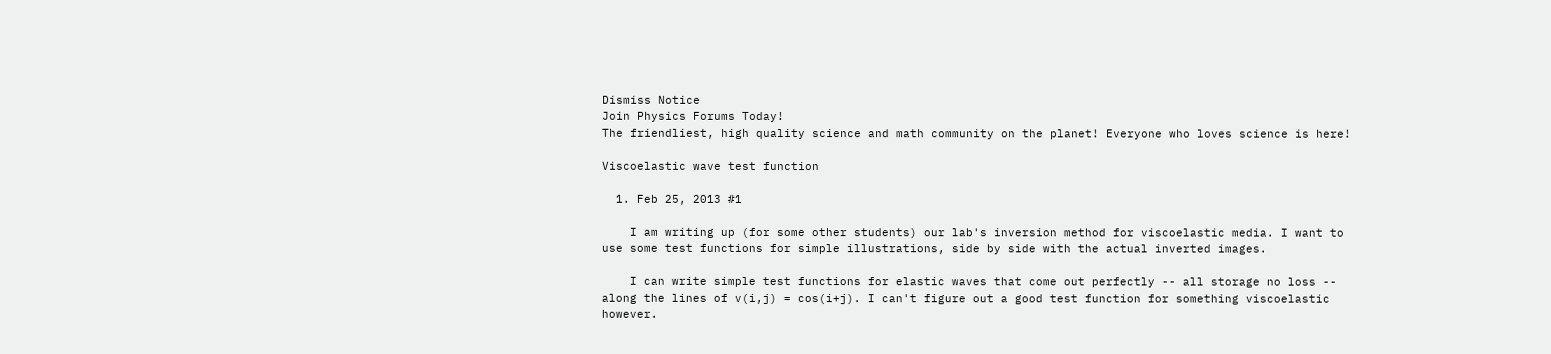Dismiss Notice
Join Physics Forums Today!
The friendliest, high quality science and math community on the planet! Everyone who loves science is here!

Viscoelastic wave test function

  1. Feb 25, 2013 #1

    I am writing up (for some other students) our lab's inversion method for viscoelastic media. I want to use some test functions for simple illustrations, side by side with the actual inverted images.

    I can write simple test functions for elastic waves that come out perfectly -- all storage no loss -- along the lines of v(i,j) = cos(i+j). I can't figure out a good test function for something viscoelastic however.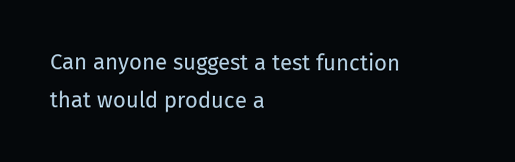Can anyone suggest a test function that would produce a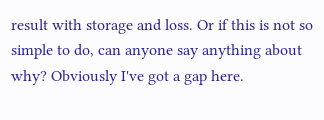result with storage and loss. Or if this is not so simple to do, can anyone say anything about why? Obviously I've got a gap here.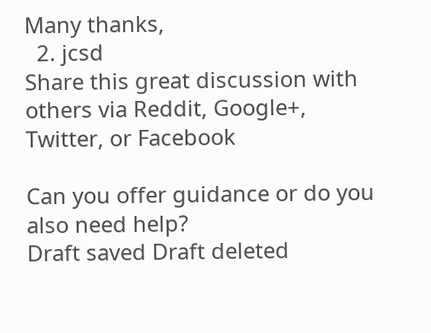Many thanks,
  2. jcsd
Share this great discussion with others via Reddit, Google+, Twitter, or Facebook

Can you offer guidance or do you also need help?
Draft saved Draft deleted